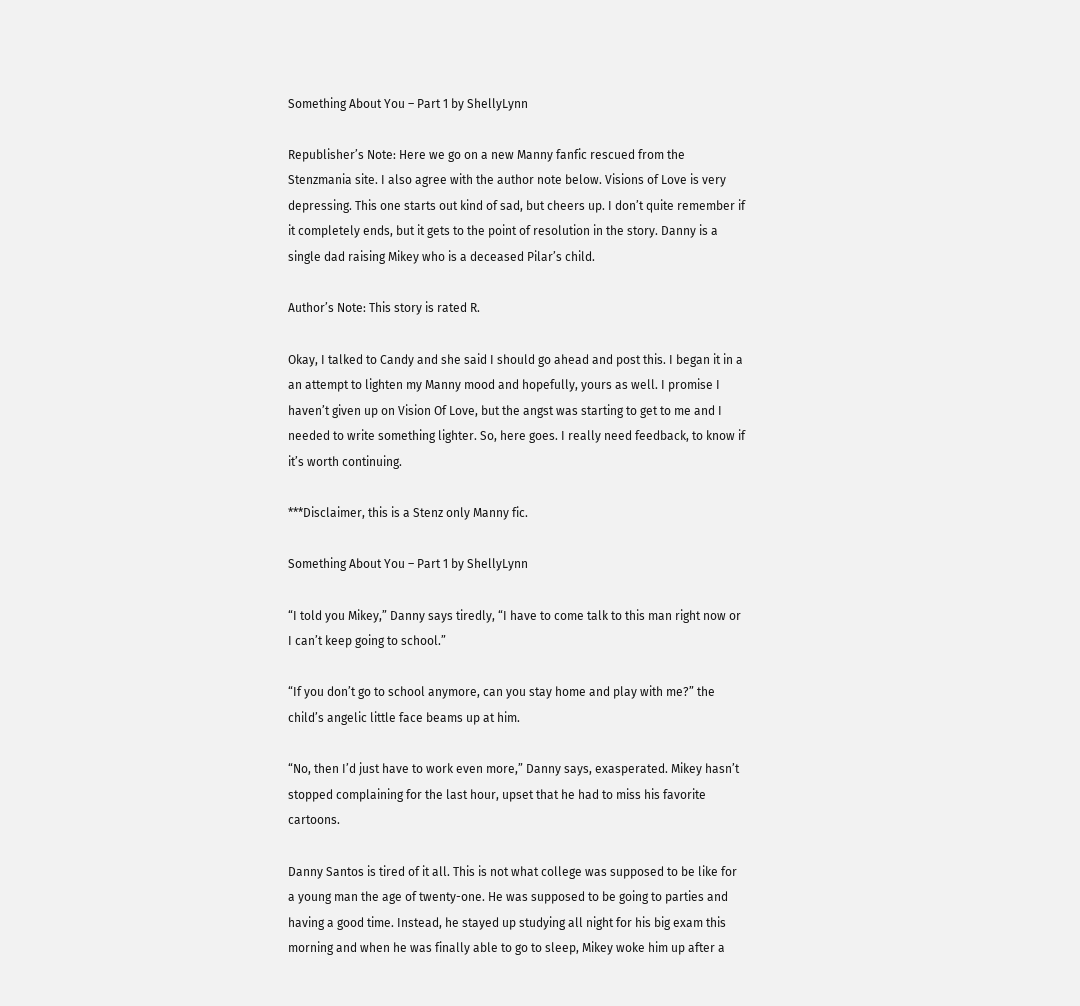Something About You – Part 1 by ShellyLynn

Republisher’s Note: Here we go on a new Manny fanfic rescued from the Stenzmania site. I also agree with the author note below. Visions of Love is very depressing. This one starts out kind of sad, but cheers up. I don’t quite remember if it completely ends, but it gets to the point of resolution in the story. Danny is a single dad raising Mikey who is a deceased Pilar’s child.

Author’s Note: This story is rated R.

Okay, I talked to Candy and she said I should go ahead and post this. I began it in a an attempt to lighten my Manny mood and hopefully, yours as well. I promise I haven’t given up on Vision Of Love, but the angst was starting to get to me and I needed to write something lighter. So, here goes. I really need feedback, to know if it’s worth continuing.

***Disclaimer, this is a Stenz only Manny fic.

Something About You – Part 1 by ShellyLynn

“I told you Mikey,” Danny says tiredly, “I have to come talk to this man right now or I can’t keep going to school.”

“If you don’t go to school anymore, can you stay home and play with me?” the child’s angelic little face beams up at him.

“No, then I’d just have to work even more,” Danny says, exasperated. Mikey hasn’t stopped complaining for the last hour, upset that he had to miss his favorite cartoons.

Danny Santos is tired of it all. This is not what college was supposed to be like for a young man the age of twenty-one. He was supposed to be going to parties and having a good time. Instead, he stayed up studying all night for his big exam this morning and when he was finally able to go to sleep, Mikey woke him up after a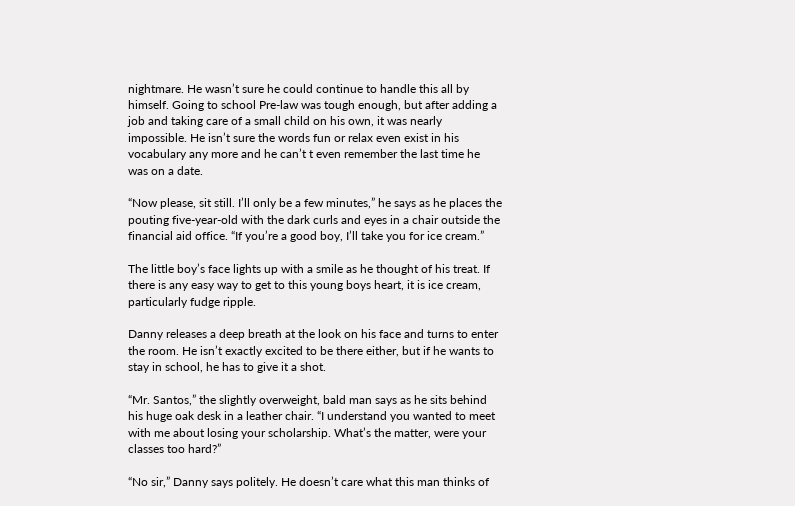nightmare. He wasn’t sure he could continue to handle this all by himself. Going to school Pre-law was tough enough, but after adding a job and taking care of a small child on his own, it was nearly impossible. He isn’t sure the words fun or relax even exist in his vocabulary any more and he can’t t even remember the last time he was on a date.

“Now please, sit still. I’ll only be a few minutes,” he says as he places the pouting five-year-old with the dark curls and eyes in a chair outside the financial aid office. “If you’re a good boy, I’ll take you for ice cream.”

The little boy’s face lights up with a smile as he thought of his treat. If there is any easy way to get to this young boys heart, it is ice cream, particularly fudge ripple.

Danny releases a deep breath at the look on his face and turns to enter the room. He isn’t exactly excited to be there either, but if he wants to stay in school, he has to give it a shot.

“Mr. Santos,” the slightly overweight, bald man says as he sits behind his huge oak desk in a leather chair. “I understand you wanted to meet with me about losing your scholarship. What’s the matter, were your classes too hard?”

“No sir,” Danny says politely. He doesn’t care what this man thinks of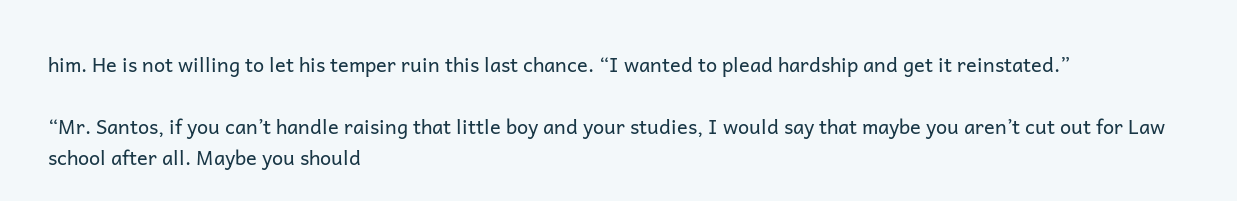him. He is not willing to let his temper ruin this last chance. “I wanted to plead hardship and get it reinstated.”

“Mr. Santos, if you can’t handle raising that little boy and your studies, I would say that maybe you aren’t cut out for Law school after all. Maybe you should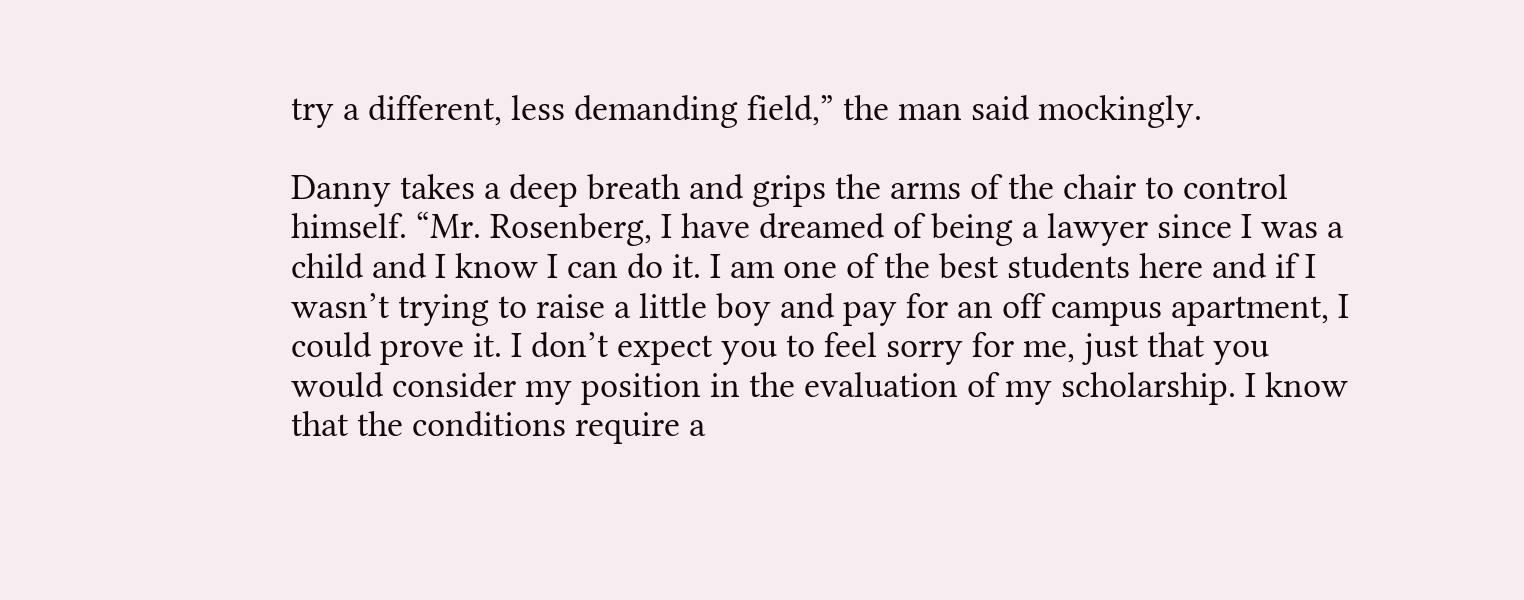try a different, less demanding field,” the man said mockingly.

Danny takes a deep breath and grips the arms of the chair to control himself. “Mr. Rosenberg, I have dreamed of being a lawyer since I was a child and I know I can do it. I am one of the best students here and if I wasn’t trying to raise a little boy and pay for an off campus apartment, I could prove it. I don’t expect you to feel sorry for me, just that you would consider my position in the evaluation of my scholarship. I know that the conditions require a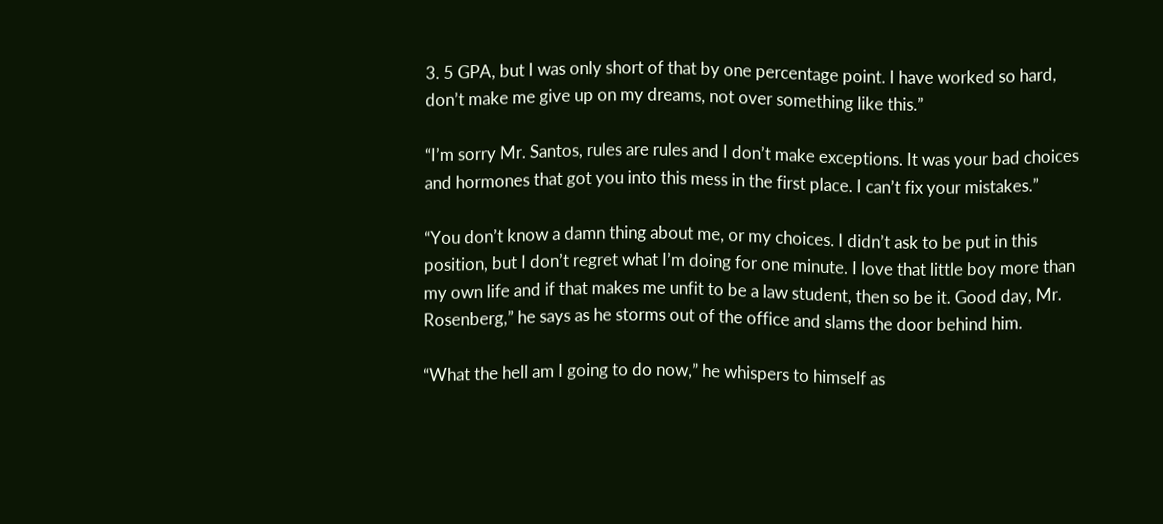3. 5 GPA, but I was only short of that by one percentage point. I have worked so hard, don’t make me give up on my dreams, not over something like this.”

“I’m sorry Mr. Santos, rules are rules and I don’t make exceptions. It was your bad choices and hormones that got you into this mess in the first place. I can’t fix your mistakes.”

“You don’t know a damn thing about me, or my choices. I didn’t ask to be put in this position, but I don’t regret what I’m doing for one minute. I love that little boy more than my own life and if that makes me unfit to be a law student, then so be it. Good day, Mr. Rosenberg,” he says as he storms out of the office and slams the door behind him.

“What the hell am I going to do now,” he whispers to himself as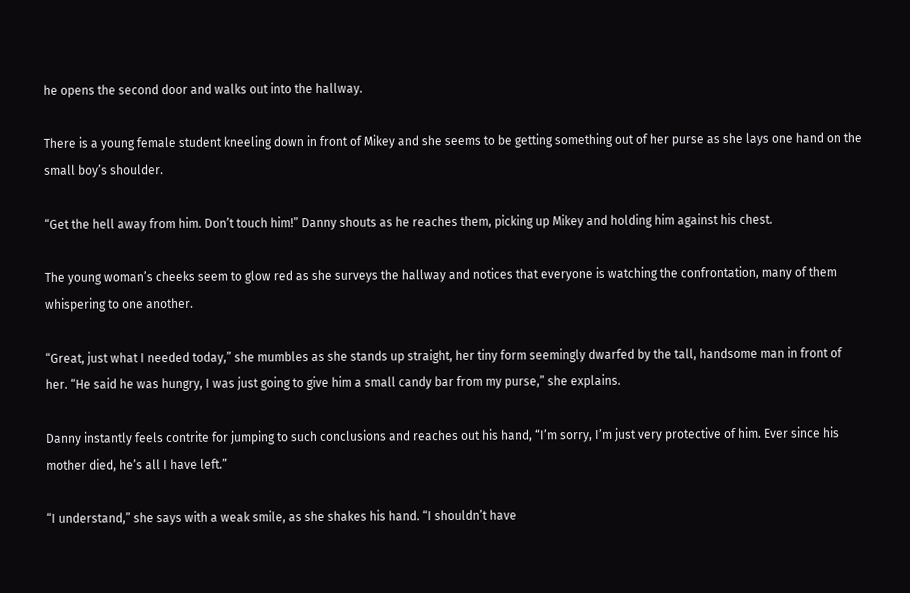he opens the second door and walks out into the hallway.

There is a young female student kneeling down in front of Mikey and she seems to be getting something out of her purse as she lays one hand on the small boy’s shoulder.

“Get the hell away from him. Don’t touch him!” Danny shouts as he reaches them, picking up Mikey and holding him against his chest.

The young woman’s cheeks seem to glow red as she surveys the hallway and notices that everyone is watching the confrontation, many of them whispering to one another.

“Great, just what I needed today,” she mumbles as she stands up straight, her tiny form seemingly dwarfed by the tall, handsome man in front of her. “He said he was hungry, I was just going to give him a small candy bar from my purse,” she explains.

Danny instantly feels contrite for jumping to such conclusions and reaches out his hand, “I’m sorry, I’m just very protective of him. Ever since his mother died, he’s all I have left.”

“I understand,” she says with a weak smile, as she shakes his hand. “I shouldn’t have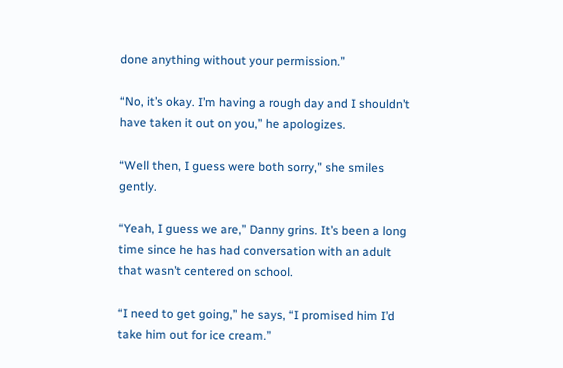done anything without your permission.”

“No, it’s okay. I’m having a rough day and I shouldn’t have taken it out on you,” he apologizes.

“Well then, I guess were both sorry,” she smiles gently.

“Yeah, I guess we are,” Danny grins. It’s been a long time since he has had conversation with an adult that wasn’t centered on school.

“I need to get going,” he says, “I promised him I’d take him out for ice cream.”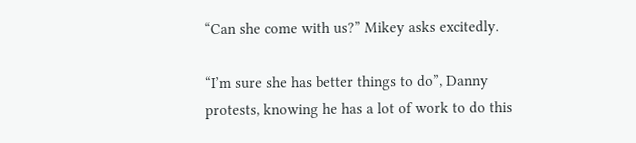“Can she come with us?” Mikey asks excitedly.

“I’m sure she has better things to do”, Danny protests, knowing he has a lot of work to do this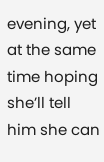evening, yet at the same time hoping she’ll tell him she can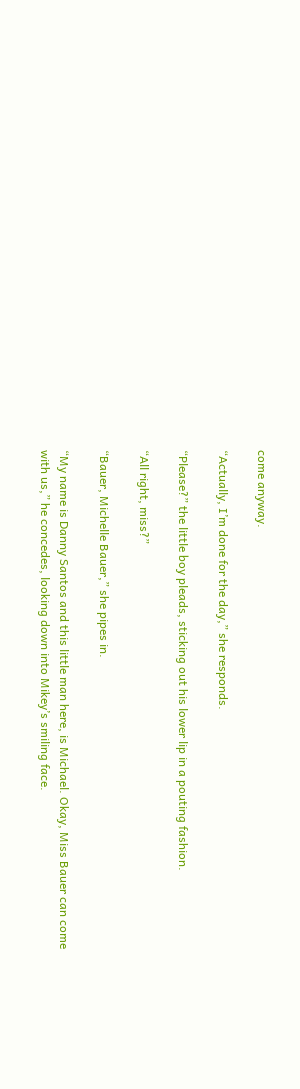come anyway.

“Actually, I’m done for the day,” she responds.

“Please?” the little boy pleads, sticking out his lower lip in a pouting fashion.

“All right, miss?”

“Bauer, Michelle Bauer,” she pipes in.

“My name is Danny Santos and this little man here, is Michael. Okay, Miss Bauer can come with us,” he concedes, looking down into Mikey’s smiling face.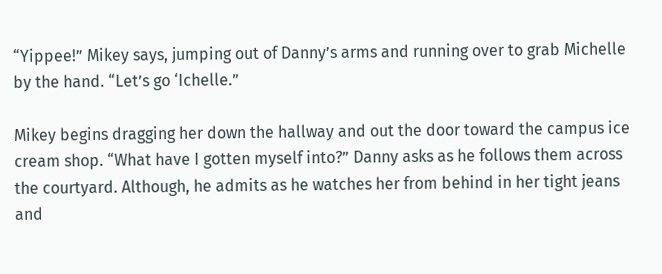“Yippee!” Mikey says, jumping out of Danny’s arms and running over to grab Michelle by the hand. “Let’s go ‘Ichelle.”

Mikey begins dragging her down the hallway and out the door toward the campus ice cream shop. “What have I gotten myself into?” Danny asks as he follows them across the courtyard. Although, he admits as he watches her from behind in her tight jeans and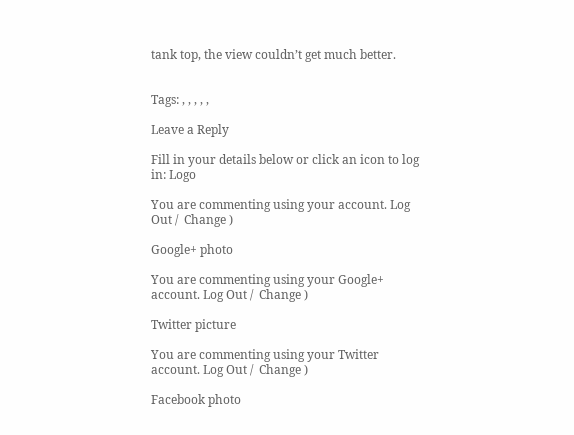tank top, the view couldn’t get much better.


Tags: , , , , ,

Leave a Reply

Fill in your details below or click an icon to log in: Logo

You are commenting using your account. Log Out /  Change )

Google+ photo

You are commenting using your Google+ account. Log Out /  Change )

Twitter picture

You are commenting using your Twitter account. Log Out /  Change )

Facebook photo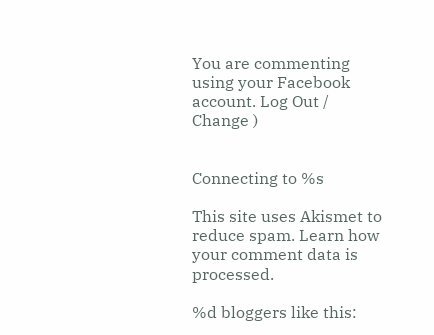You are commenting using your Facebook account. Log Out /  Change )


Connecting to %s

This site uses Akismet to reduce spam. Learn how your comment data is processed.

%d bloggers like this: